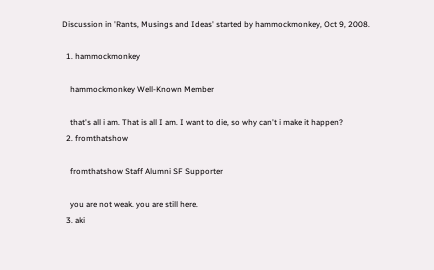Discussion in 'Rants, Musings and Ideas' started by hammockmonkey, Oct 9, 2008.

  1. hammockmonkey

    hammockmonkey Well-Known Member

    that's all i am. That is all I am. I want to die, so why can't i make it happen?
  2. fromthatshow

    fromthatshow Staff Alumni SF Supporter

    you are not weak. you are still here.
  3. aki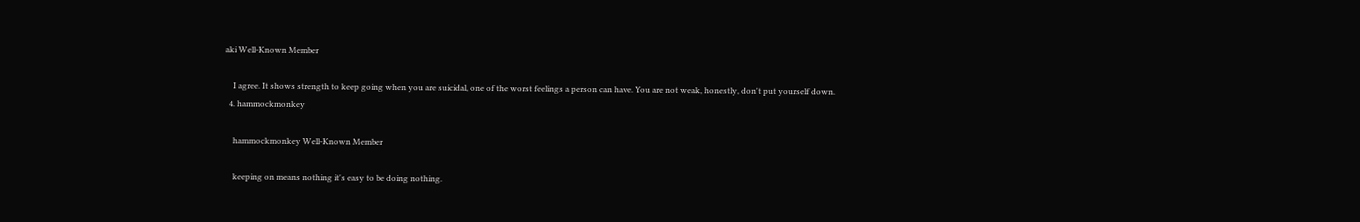aki Well-Known Member

    I agree. It shows strength to keep going when you are suicidal, one of the worst feelings a person can have. You are not weak, honestly, don't put yourself down.
  4. hammockmonkey

    hammockmonkey Well-Known Member

    keeping on means nothing it's easy to be doing nothing.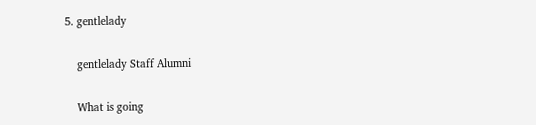5. gentlelady

    gentlelady Staff Alumni

    What is going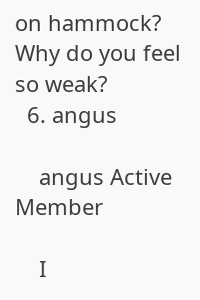on hammock? Why do you feel so weak?
  6. angus

    angus Active Member

    I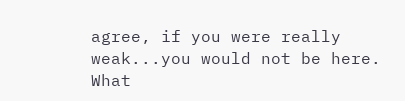agree, if you were really weak...you would not be here. What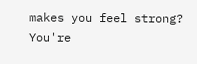makes you feel strong? You're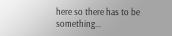here so there has to be something...